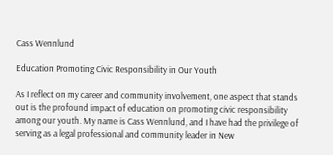Cass Wennlund

Education Promoting Civic Responsibility in Our Youth

As I reflect on my career and community involvement, one aspect that stands out is the profound impact of education on promoting civic responsibility among our youth. My name is Cass Wennlund, and I have had the privilege of serving as a legal professional and community leader in New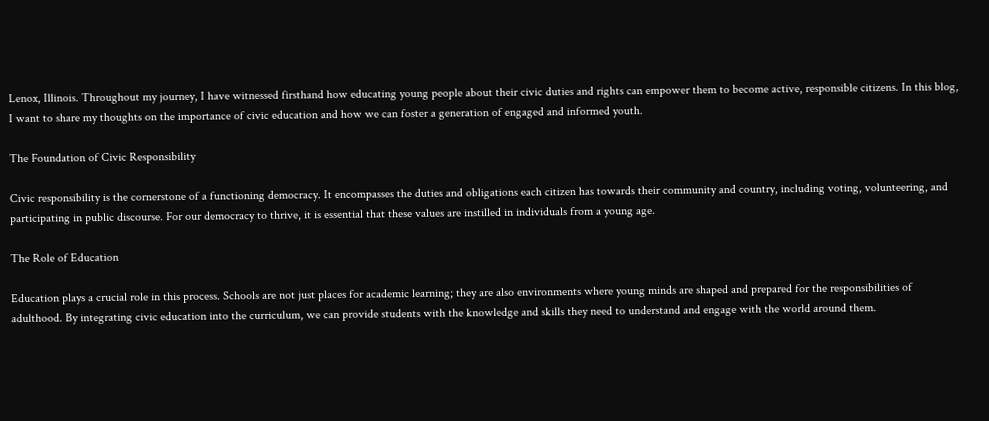Lenox, Illinois. Throughout my journey, I have witnessed firsthand how educating young people about their civic duties and rights can empower them to become active, responsible citizens. In this blog, I want to share my thoughts on the importance of civic education and how we can foster a generation of engaged and informed youth.

The Foundation of Civic Responsibility

Civic responsibility is the cornerstone of a functioning democracy. It encompasses the duties and obligations each citizen has towards their community and country, including voting, volunteering, and participating in public discourse. For our democracy to thrive, it is essential that these values are instilled in individuals from a young age.

The Role of Education

Education plays a crucial role in this process. Schools are not just places for academic learning; they are also environments where young minds are shaped and prepared for the responsibilities of adulthood. By integrating civic education into the curriculum, we can provide students with the knowledge and skills they need to understand and engage with the world around them.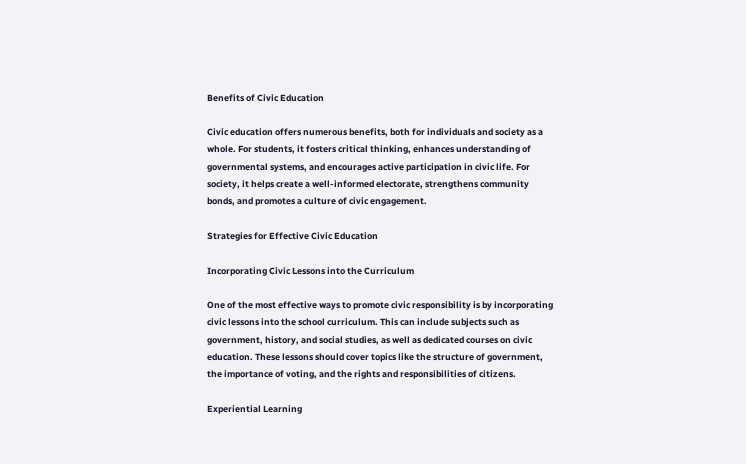Benefits of Civic Education

Civic education offers numerous benefits, both for individuals and society as a whole. For students, it fosters critical thinking, enhances understanding of governmental systems, and encourages active participation in civic life. For society, it helps create a well-informed electorate, strengthens community bonds, and promotes a culture of civic engagement.

Strategies for Effective Civic Education

Incorporating Civic Lessons into the Curriculum

One of the most effective ways to promote civic responsibility is by incorporating civic lessons into the school curriculum. This can include subjects such as government, history, and social studies, as well as dedicated courses on civic education. These lessons should cover topics like the structure of government, the importance of voting, and the rights and responsibilities of citizens.

Experiential Learning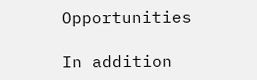Opportunities

In addition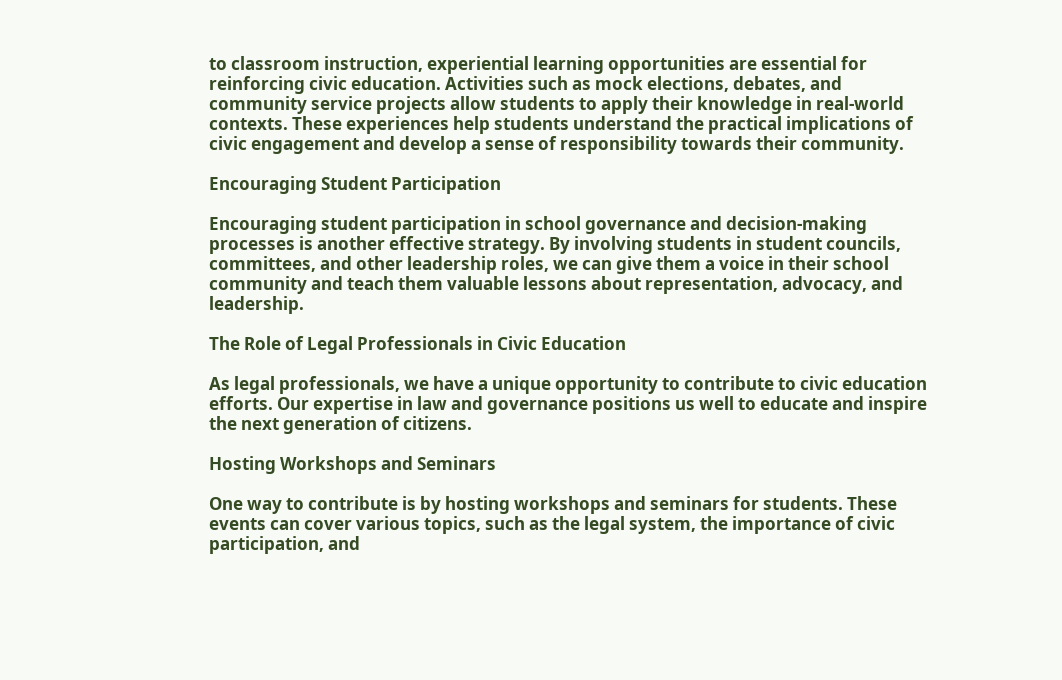to classroom instruction, experiential learning opportunities are essential for reinforcing civic education. Activities such as mock elections, debates, and community service projects allow students to apply their knowledge in real-world contexts. These experiences help students understand the practical implications of civic engagement and develop a sense of responsibility towards their community.

Encouraging Student Participation

Encouraging student participation in school governance and decision-making processes is another effective strategy. By involving students in student councils, committees, and other leadership roles, we can give them a voice in their school community and teach them valuable lessons about representation, advocacy, and leadership.

The Role of Legal Professionals in Civic Education

As legal professionals, we have a unique opportunity to contribute to civic education efforts. Our expertise in law and governance positions us well to educate and inspire the next generation of citizens.

Hosting Workshops and Seminars

One way to contribute is by hosting workshops and seminars for students. These events can cover various topics, such as the legal system, the importance of civic participation, and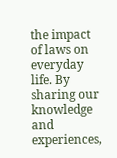the impact of laws on everyday life. By sharing our knowledge and experiences,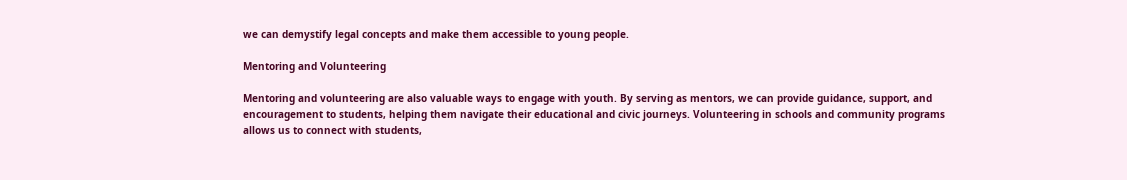we can demystify legal concepts and make them accessible to young people.

Mentoring and Volunteering

Mentoring and volunteering are also valuable ways to engage with youth. By serving as mentors, we can provide guidance, support, and encouragement to students, helping them navigate their educational and civic journeys. Volunteering in schools and community programs allows us to connect with students,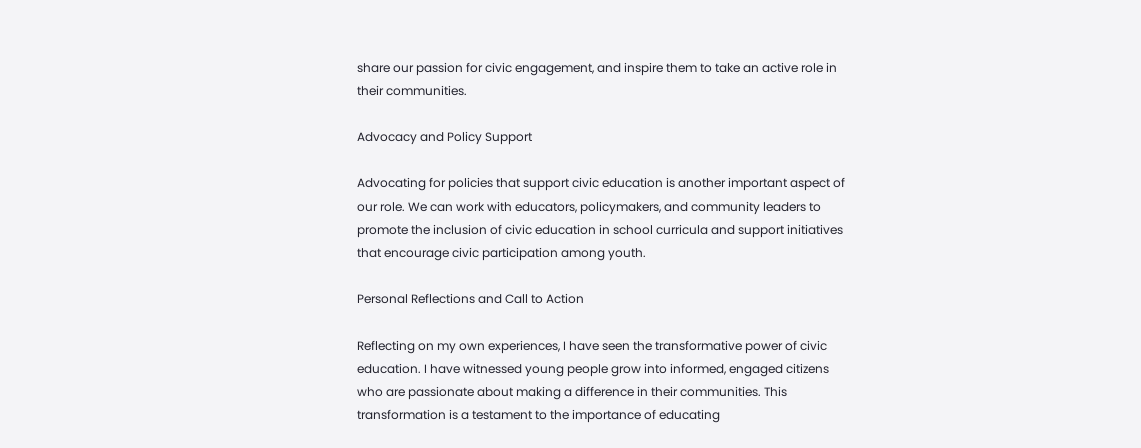share our passion for civic engagement, and inspire them to take an active role in their communities.

Advocacy and Policy Support

Advocating for policies that support civic education is another important aspect of our role. We can work with educators, policymakers, and community leaders to promote the inclusion of civic education in school curricula and support initiatives that encourage civic participation among youth.

Personal Reflections and Call to Action

Reflecting on my own experiences, I have seen the transformative power of civic education. I have witnessed young people grow into informed, engaged citizens who are passionate about making a difference in their communities. This transformation is a testament to the importance of educating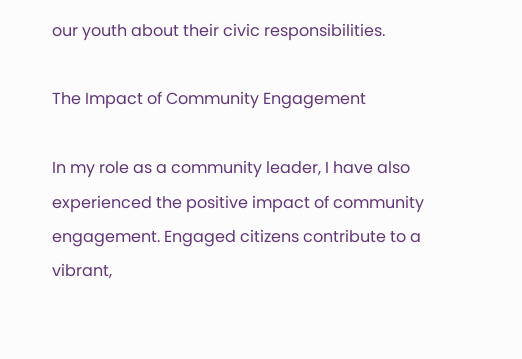our youth about their civic responsibilities.

The Impact of Community Engagement

In my role as a community leader, I have also experienced the positive impact of community engagement. Engaged citizens contribute to a vibrant,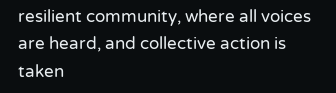resilient community, where all voices are heard, and collective action is taken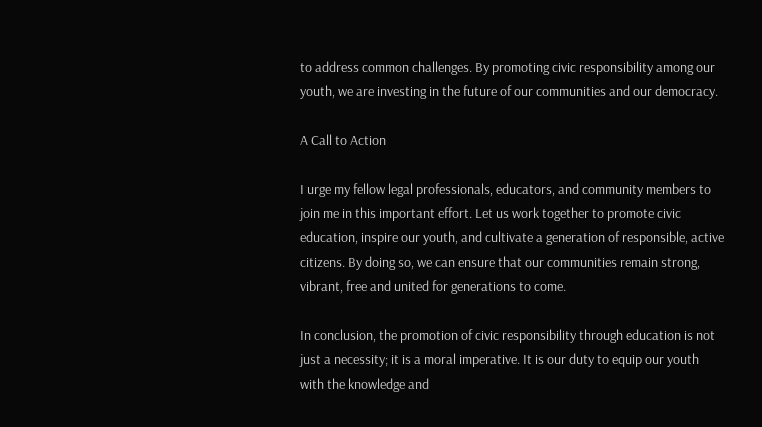to address common challenges. By promoting civic responsibility among our youth, we are investing in the future of our communities and our democracy.

A Call to Action

I urge my fellow legal professionals, educators, and community members to join me in this important effort. Let us work together to promote civic education, inspire our youth, and cultivate a generation of responsible, active citizens. By doing so, we can ensure that our communities remain strong, vibrant, free and united for generations to come.

In conclusion, the promotion of civic responsibility through education is not just a necessity; it is a moral imperative. It is our duty to equip our youth with the knowledge and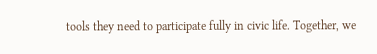tools they need to participate fully in civic life. Together, we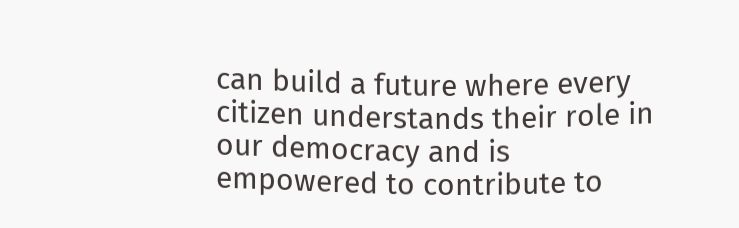can build a future where every citizen understands their role in our democracy and is empowered to contribute to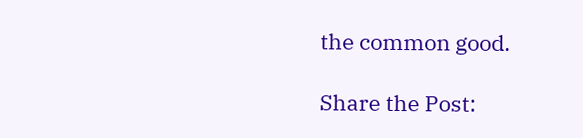the common good.

Share the Post: